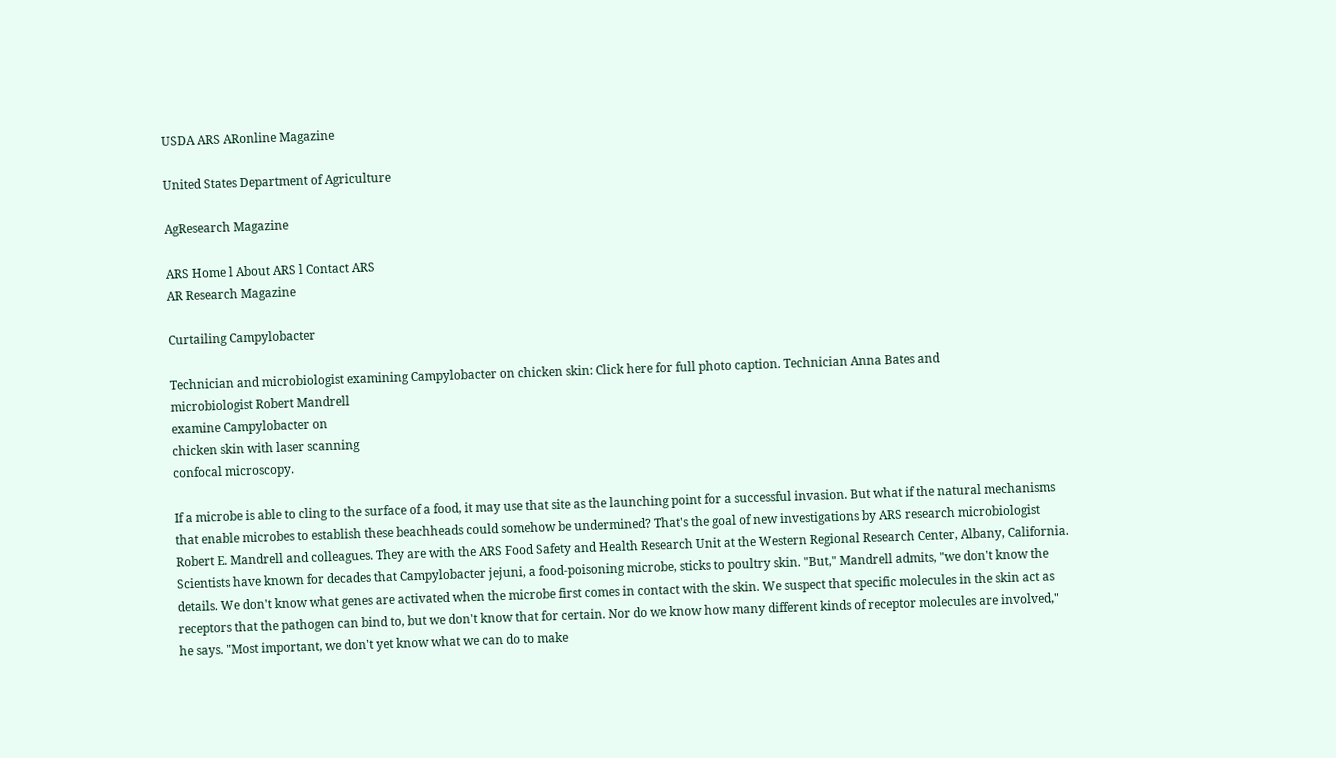USDA ARS ARonline Magazine

United States Department of Agriculture

AgResearch Magazine

ARS Home l About ARS l Contact ARS
AR Research Magazine

Curtailing Campylobacter

Technician and microbiologist examining Campylobacter on chicken skin: Click here for full photo caption. Technician Anna Bates and
microbiologist Robert Mandrell
examine Campylobacter on
chicken skin with laser scanning
confocal microscopy.

If a microbe is able to cling to the surface of a food, it may use that site as the launching point for a successful invasion. But what if the natural mechanisms that enable microbes to establish these beachheads could somehow be undermined? That's the goal of new investigations by ARS research microbiologist Robert E. Mandrell and colleagues. They are with the ARS Food Safety and Health Research Unit at the Western Regional Research Center, Albany, California. Scientists have known for decades that Campylobacter jejuni, a food-poisoning microbe, sticks to poultry skin. "But," Mandrell admits, "we don't know the details. We don't know what genes are activated when the microbe first comes in contact with the skin. We suspect that specific molecules in the skin act as receptors that the pathogen can bind to, but we don't know that for certain. Nor do we know how many different kinds of receptor molecules are involved," he says. "Most important, we don't yet know what we can do to make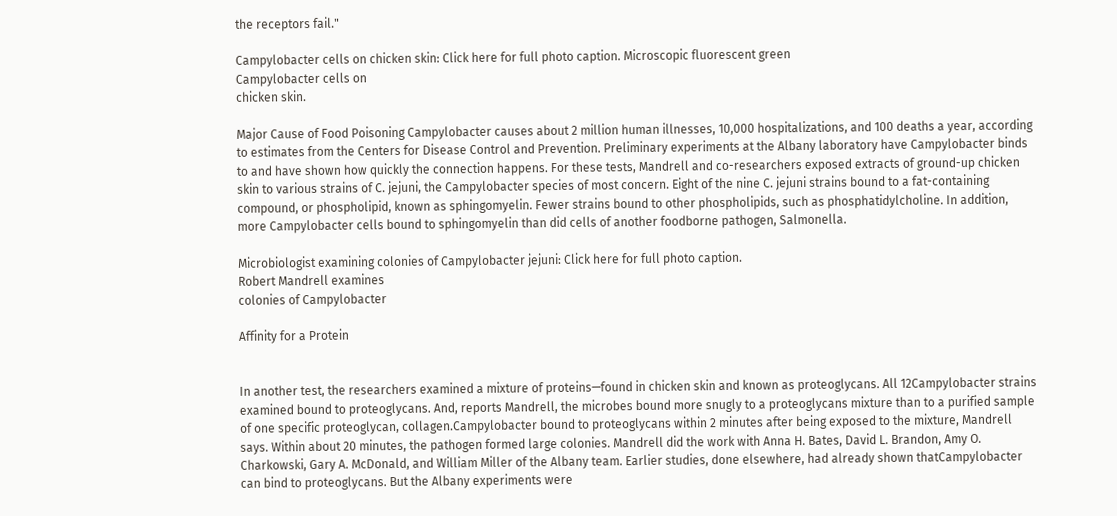the receptors fail."

Campylobacter cells on chicken skin: Click here for full photo caption. Microscopic fluorescent green
Campylobacter cells on
chicken skin.

Major Cause of Food Poisoning Campylobacter causes about 2 million human illnesses, 10,000 hospitalizations, and 100 deaths a year, according to estimates from the Centers for Disease Control and Prevention. Preliminary experiments at the Albany laboratory have Campylobacter binds to and have shown how quickly the connection happens. For these tests, Mandrell and co-researchers exposed extracts of ground-up chicken skin to various strains of C. jejuni, the Campylobacter species of most concern. Eight of the nine C. jejuni strains bound to a fat-containing compound, or phospholipid, known as sphingomyelin. Fewer strains bound to other phospholipids, such as phosphatidylcholine. In addition, more Campylobacter cells bound to sphingomyelin than did cells of another foodborne pathogen, Salmonella.

Microbiologist examining colonies of Campylobacter jejuni: Click here for full photo caption.
Robert Mandrell examines
colonies of Campylobacter

Affinity for a Protein


In another test, the researchers examined a mixture of proteins—found in chicken skin and known as proteoglycans. All 12Campylobacter strains examined bound to proteoglycans. And, reports Mandrell, the microbes bound more snugly to a proteoglycans mixture than to a purified sample of one specific proteoglycan, collagen.Campylobacter bound to proteoglycans within 2 minutes after being exposed to the mixture, Mandrell says. Within about 20 minutes, the pathogen formed large colonies. Mandrell did the work with Anna H. Bates, David L. Brandon, Amy O. Charkowski, Gary A. McDonald, and William Miller of the Albany team. Earlier studies, done elsewhere, had already shown thatCampylobacter can bind to proteoglycans. But the Albany experiments were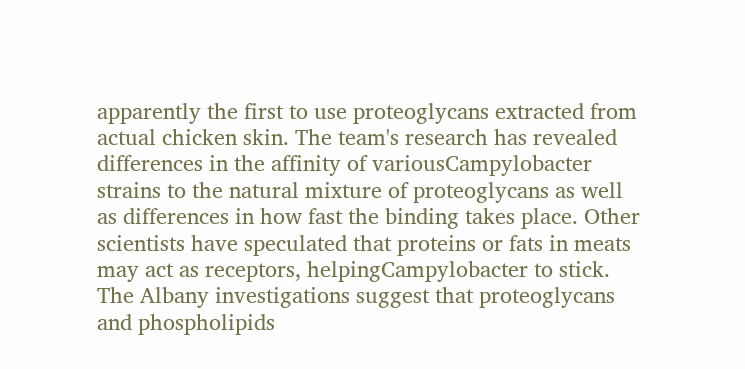apparently the first to use proteoglycans extracted from actual chicken skin. The team's research has revealed differences in the affinity of variousCampylobacter strains to the natural mixture of proteoglycans as well as differences in how fast the binding takes place. Other scientists have speculated that proteins or fats in meats may act as receptors, helpingCampylobacter to stick. The Albany investigations suggest that proteoglycans and phospholipids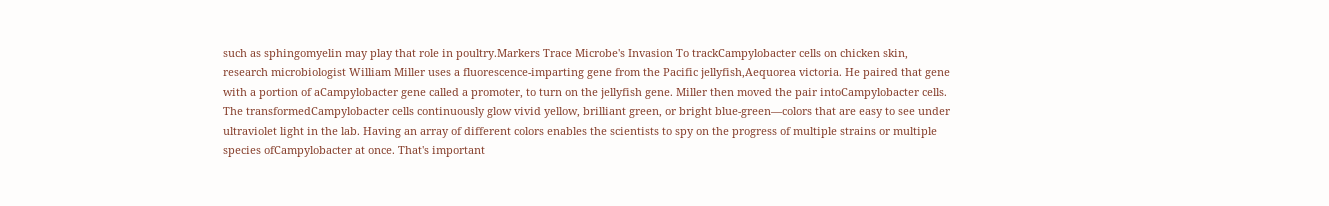such as sphingomyelin may play that role in poultry.Markers Trace Microbe's Invasion To trackCampylobacter cells on chicken skin, research microbiologist William Miller uses a fluorescence-imparting gene from the Pacific jellyfish,Aequorea victoria. He paired that gene with a portion of aCampylobacter gene called a promoter, to turn on the jellyfish gene. Miller then moved the pair intoCampylobacter cells. The transformedCampylobacter cells continuously glow vivid yellow, brilliant green, or bright blue-green—colors that are easy to see under ultraviolet light in the lab. Having an array of different colors enables the scientists to spy on the progress of multiple strains or multiple species ofCampylobacter at once. That's important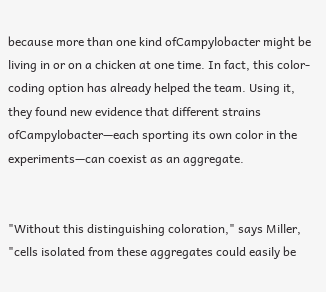because more than one kind ofCampylobacter might be living in or on a chicken at one time. In fact, this color-coding option has already helped the team. Using it, they found new evidence that different strains ofCampylobacter—each sporting its own color in the experiments—can coexist as an aggregate.


"Without this distinguishing coloration," says Miller, "cells isolated from these aggregates could easily be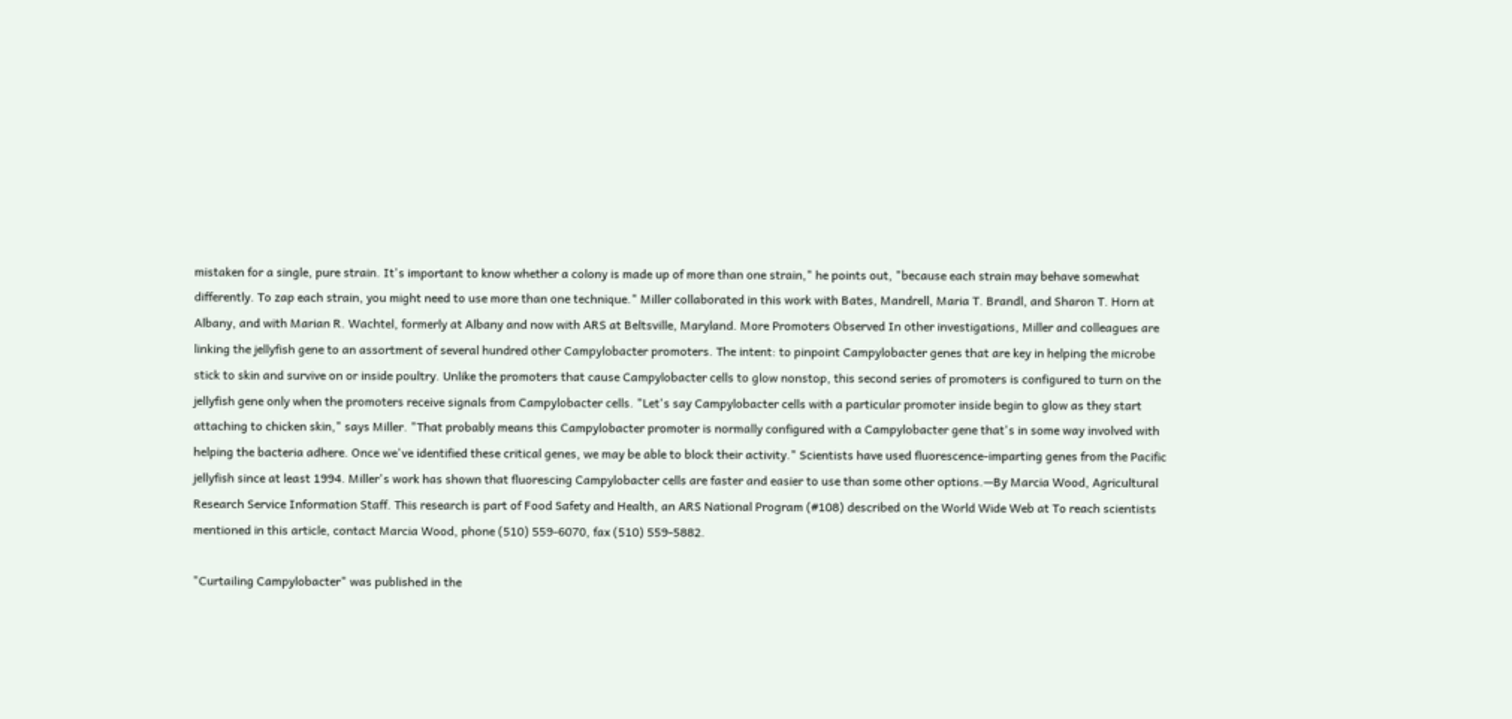mistaken for a single, pure strain. It's important to know whether a colony is made up of more than one strain," he points out, "because each strain may behave somewhat differently. To zap each strain, you might need to use more than one technique." Miller collaborated in this work with Bates, Mandrell, Maria T. Brandl, and Sharon T. Horn at Albany, and with Marian R. Wachtel, formerly at Albany and now with ARS at Beltsville, Maryland. More Promoters Observed In other investigations, Miller and colleagues are linking the jellyfish gene to an assortment of several hundred other Campylobacter promoters. The intent: to pinpoint Campylobacter genes that are key in helping the microbe stick to skin and survive on or inside poultry. Unlike the promoters that cause Campylobacter cells to glow nonstop, this second series of promoters is configured to turn on the jellyfish gene only when the promoters receive signals from Campylobacter cells. "Let's say Campylobacter cells with a particular promoter inside begin to glow as they start attaching to chicken skin," says Miller. "That probably means this Campylobacter promoter is normally configured with a Campylobacter gene that's in some way involved with helping the bacteria adhere. Once we've identified these critical genes, we may be able to block their activity." Scientists have used fluorescence-imparting genes from the Pacific jellyfish since at least 1994. Miller's work has shown that fluorescing Campylobacter cells are faster and easier to use than some other options.—By Marcia Wood, Agricultural Research Service Information Staff. This research is part of Food Safety and Health, an ARS National Program (#108) described on the World Wide Web at To reach scientists mentioned in this article, contact Marcia Wood, phone (510) 559-6070, fax (510) 559-5882.

"Curtailing Campylobacter" was published in the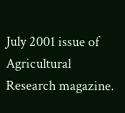July 2001 issue of Agricultural Research magazine.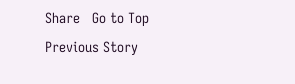Share   Go to Top Previous Story